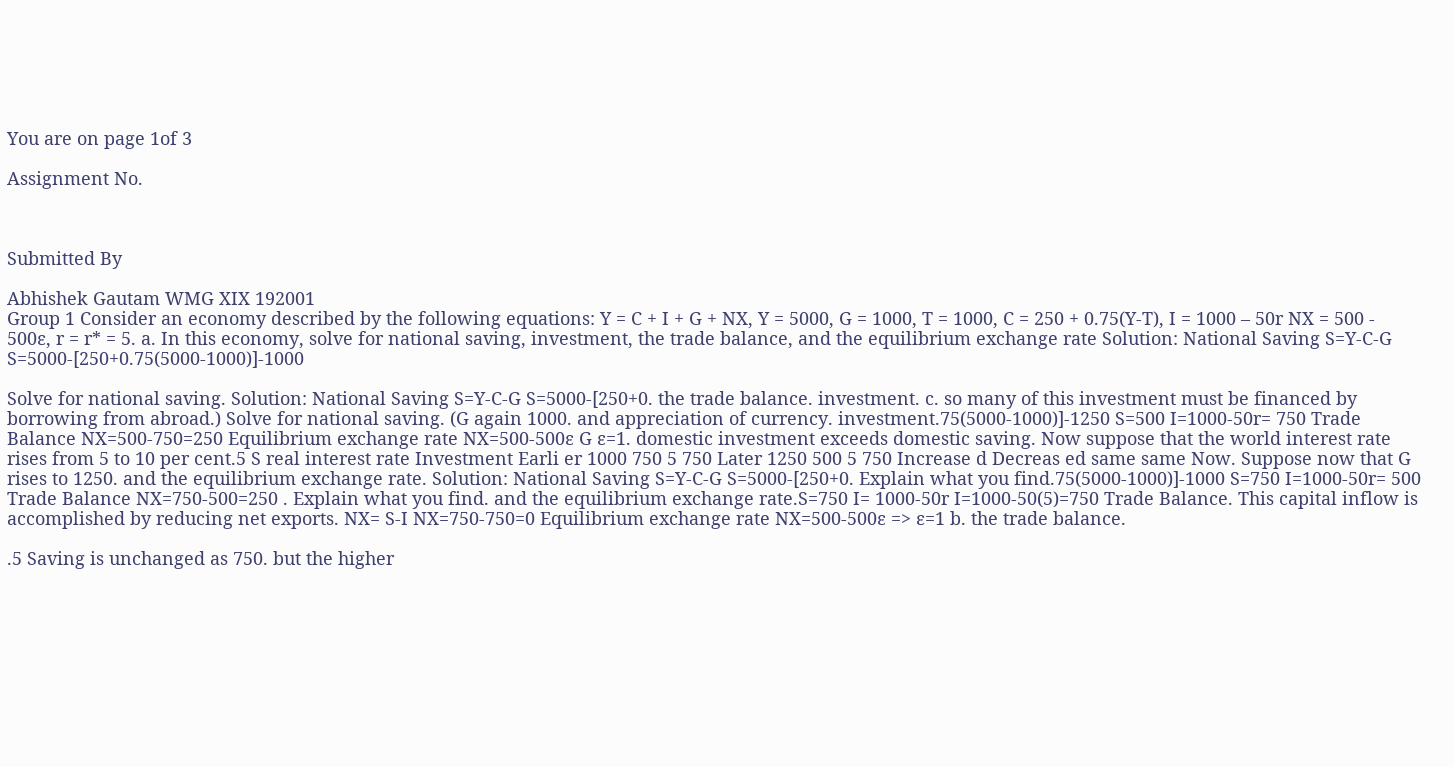You are on page 1of 3

Assignment No.



Submitted By

Abhishek Gautam WMG XIX 192001
Group 1 Consider an economy described by the following equations: Y = C + I + G + NX, Y = 5000, G = 1000, T = 1000, C = 250 + 0.75(Y-T), I = 1000 – 50r NX = 500 - 500ε, r = r* = 5. a. In this economy, solve for national saving, investment, the trade balance, and the equilibrium exchange rate Solution: National Saving S=Y-C-G S=5000-[250+0.75(5000-1000)]-1000

Solve for national saving. Solution: National Saving S=Y-C-G S=5000-[250+0. the trade balance. investment. c. so many of this investment must be financed by borrowing from abroad.) Solve for national saving. (G again 1000. and appreciation of currency. investment.75(5000-1000)]-1250 S=500 I=1000-50r= 750 Trade Balance NX=500-750=250 Equilibrium exchange rate NX=500-500ε G ε=1. domestic investment exceeds domestic saving. Now suppose that the world interest rate rises from 5 to 10 per cent.5 S real interest rate Investment Earli er 1000 750 5 750 Later 1250 500 5 750 Increase d Decreas ed same same Now. Suppose now that G rises to 1250. and the equilibrium exchange rate. Solution: National Saving S=Y-C-G S=5000-[250+0. Explain what you find.75(5000-1000)]-1000 S=750 I=1000-50r= 500 Trade Balance NX=750-500=250 . Explain what you find. and the equilibrium exchange rate.S=750 I= 1000-50r I=1000-50(5)=750 Trade Balance. This capital inflow is accomplished by reducing net exports. NX= S-I NX=750-750=0 Equilibrium exchange rate NX=500-500ε => ε=1 b. the trade balance.

.5 Saving is unchanged as 750. but the higher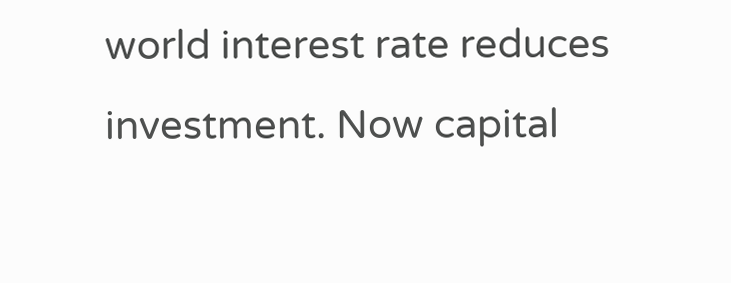world interest rate reduces investment. Now capital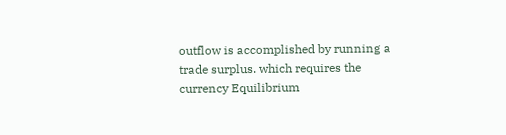outflow is accomplished by running a trade surplus. which requires the currency Equilibrium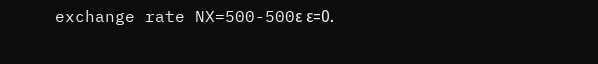exchange rate NX=500-500ε ε=0.